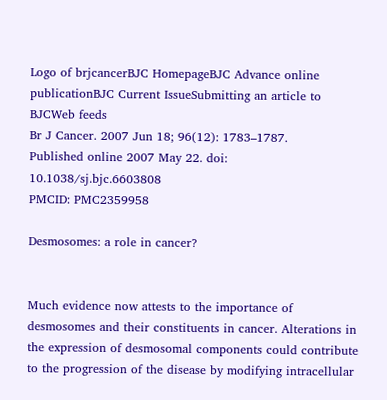Logo of brjcancerBJC HomepageBJC Advance online publicationBJC Current IssueSubmitting an article to BJCWeb feeds
Br J Cancer. 2007 Jun 18; 96(12): 1783–1787.
Published online 2007 May 22. doi:  10.1038/sj.bjc.6603808
PMCID: PMC2359958

Desmosomes: a role in cancer?


Much evidence now attests to the importance of desmosomes and their constituents in cancer. Alterations in the expression of desmosomal components could contribute to the progression of the disease by modifying intracellular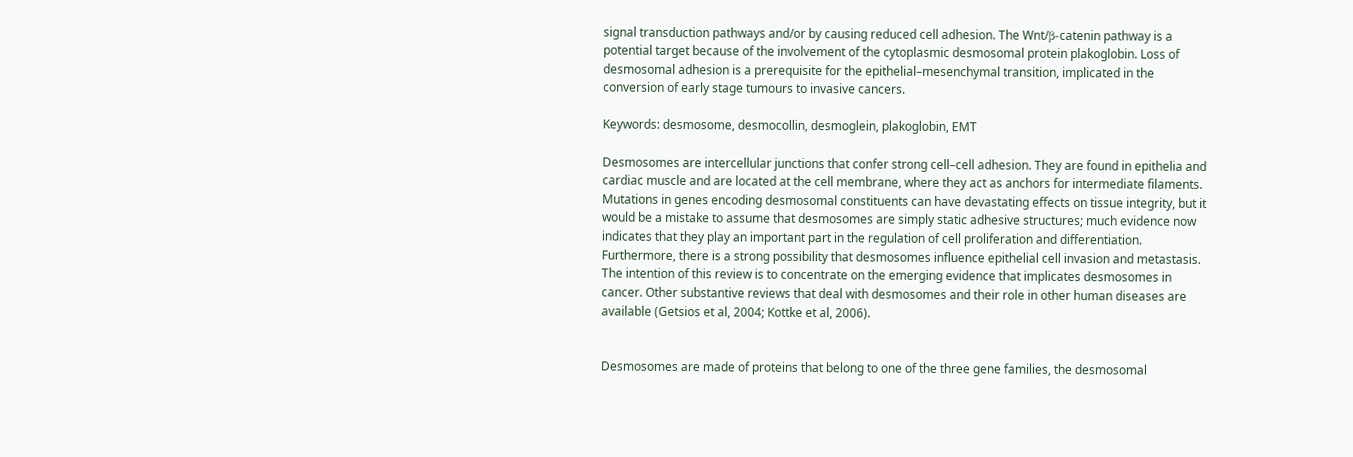signal transduction pathways and/or by causing reduced cell adhesion. The Wnt/β-catenin pathway is a potential target because of the involvement of the cytoplasmic desmosomal protein plakoglobin. Loss of desmosomal adhesion is a prerequisite for the epithelial–mesenchymal transition, implicated in the conversion of early stage tumours to invasive cancers.

Keywords: desmosome, desmocollin, desmoglein, plakoglobin, EMT

Desmosomes are intercellular junctions that confer strong cell–cell adhesion. They are found in epithelia and cardiac muscle and are located at the cell membrane, where they act as anchors for intermediate filaments. Mutations in genes encoding desmosomal constituents can have devastating effects on tissue integrity, but it would be a mistake to assume that desmosomes are simply static adhesive structures; much evidence now indicates that they play an important part in the regulation of cell proliferation and differentiation. Furthermore, there is a strong possibility that desmosomes influence epithelial cell invasion and metastasis. The intention of this review is to concentrate on the emerging evidence that implicates desmosomes in cancer. Other substantive reviews that deal with desmosomes and their role in other human diseases are available (Getsios et al, 2004; Kottke et al, 2006).


Desmosomes are made of proteins that belong to one of the three gene families, the desmosomal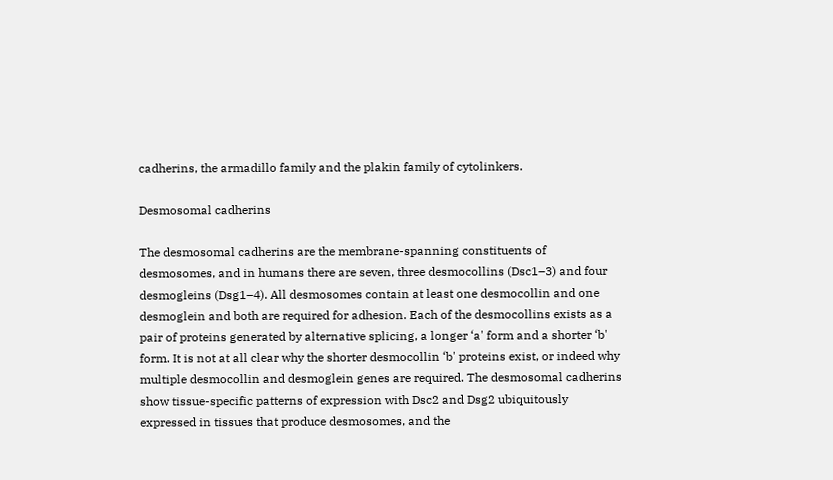cadherins, the armadillo family and the plakin family of cytolinkers.

Desmosomal cadherins

The desmosomal cadherins are the membrane-spanning constituents of desmosomes, and in humans there are seven, three desmocollins (Dsc1–3) and four desmogleins (Dsg1–4). All desmosomes contain at least one desmocollin and one desmoglein and both are required for adhesion. Each of the desmocollins exists as a pair of proteins generated by alternative splicing, a longer ‘a' form and a shorter ‘b' form. It is not at all clear why the shorter desmocollin ‘b' proteins exist, or indeed why multiple desmocollin and desmoglein genes are required. The desmosomal cadherins show tissue-specific patterns of expression with Dsc2 and Dsg2 ubiquitously expressed in tissues that produce desmosomes, and the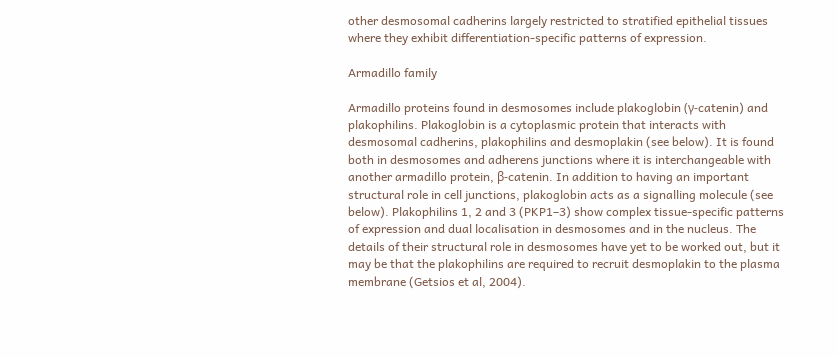other desmosomal cadherins largely restricted to stratified epithelial tissues where they exhibit differentiation-specific patterns of expression.

Armadillo family

Armadillo proteins found in desmosomes include plakoglobin (γ-catenin) and plakophilins. Plakoglobin is a cytoplasmic protein that interacts with desmosomal cadherins, plakophilins and desmoplakin (see below). It is found both in desmosomes and adherens junctions where it is interchangeable with another armadillo protein, β-catenin. In addition to having an important structural role in cell junctions, plakoglobin acts as a signalling molecule (see below). Plakophilins 1, 2 and 3 (PKP1–3) show complex tissue-specific patterns of expression and dual localisation in desmosomes and in the nucleus. The details of their structural role in desmosomes have yet to be worked out, but it may be that the plakophilins are required to recruit desmoplakin to the plasma membrane (Getsios et al, 2004).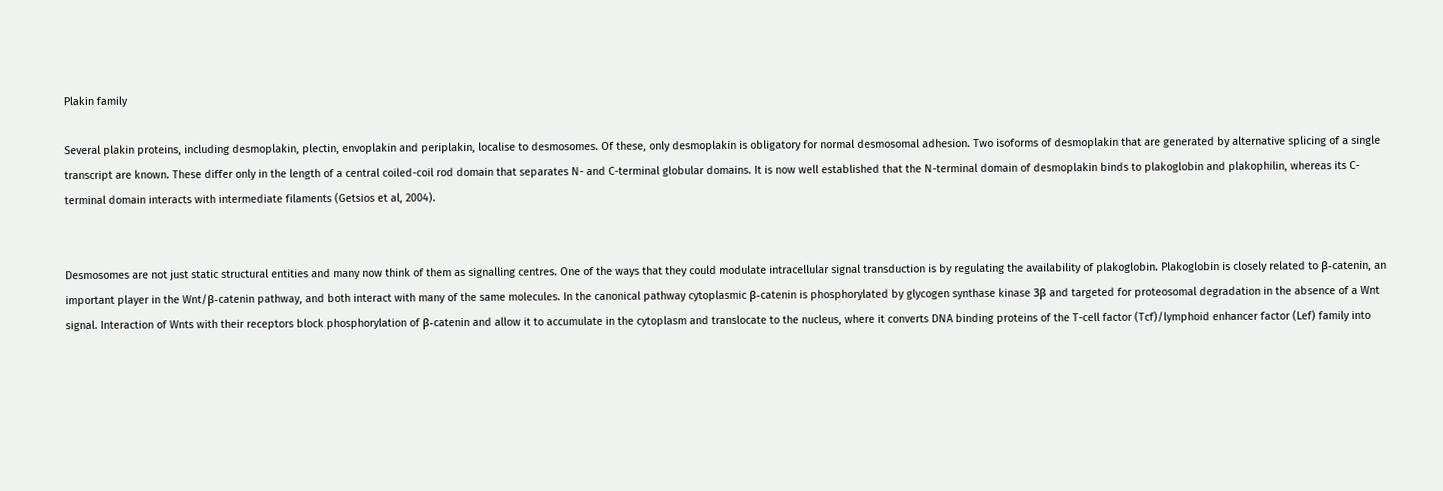Plakin family

Several plakin proteins, including desmoplakin, plectin, envoplakin and periplakin, localise to desmosomes. Of these, only desmoplakin is obligatory for normal desmosomal adhesion. Two isoforms of desmoplakin that are generated by alternative splicing of a single transcript are known. These differ only in the length of a central coiled-coil rod domain that separates N- and C-terminal globular domains. It is now well established that the N-terminal domain of desmoplakin binds to plakoglobin and plakophilin, whereas its C-terminal domain interacts with intermediate filaments (Getsios et al, 2004).


Desmosomes are not just static structural entities and many now think of them as signalling centres. One of the ways that they could modulate intracellular signal transduction is by regulating the availability of plakoglobin. Plakoglobin is closely related to β-catenin, an important player in the Wnt/β-catenin pathway, and both interact with many of the same molecules. In the canonical pathway cytoplasmic β-catenin is phosphorylated by glycogen synthase kinase 3β and targeted for proteosomal degradation in the absence of a Wnt signal. Interaction of Wnts with their receptors block phosphorylation of β-catenin and allow it to accumulate in the cytoplasm and translocate to the nucleus, where it converts DNA binding proteins of the T-cell factor (Tcf)/lymphoid enhancer factor (Lef) family into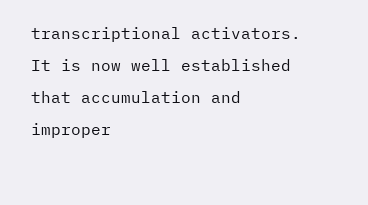transcriptional activators. It is now well established that accumulation and improper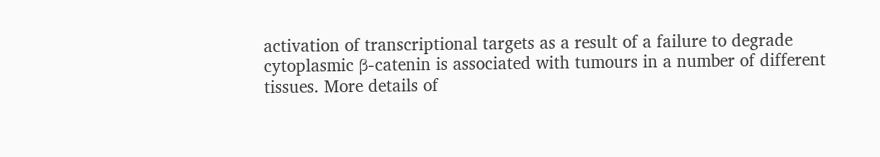activation of transcriptional targets as a result of a failure to degrade cytoplasmic β-catenin is associated with tumours in a number of different tissues. More details of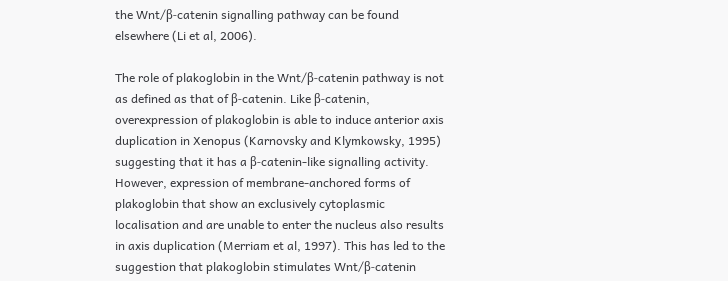the Wnt/β-catenin signalling pathway can be found elsewhere (Li et al, 2006).

The role of plakoglobin in the Wnt/β-catenin pathway is not as defined as that of β-catenin. Like β-catenin, overexpression of plakoglobin is able to induce anterior axis duplication in Xenopus (Karnovsky and Klymkowsky, 1995) suggesting that it has a β-catenin-like signalling activity. However, expression of membrane-anchored forms of plakoglobin that show an exclusively cytoplasmic localisation and are unable to enter the nucleus also results in axis duplication (Merriam et al, 1997). This has led to the suggestion that plakoglobin stimulates Wnt/β-catenin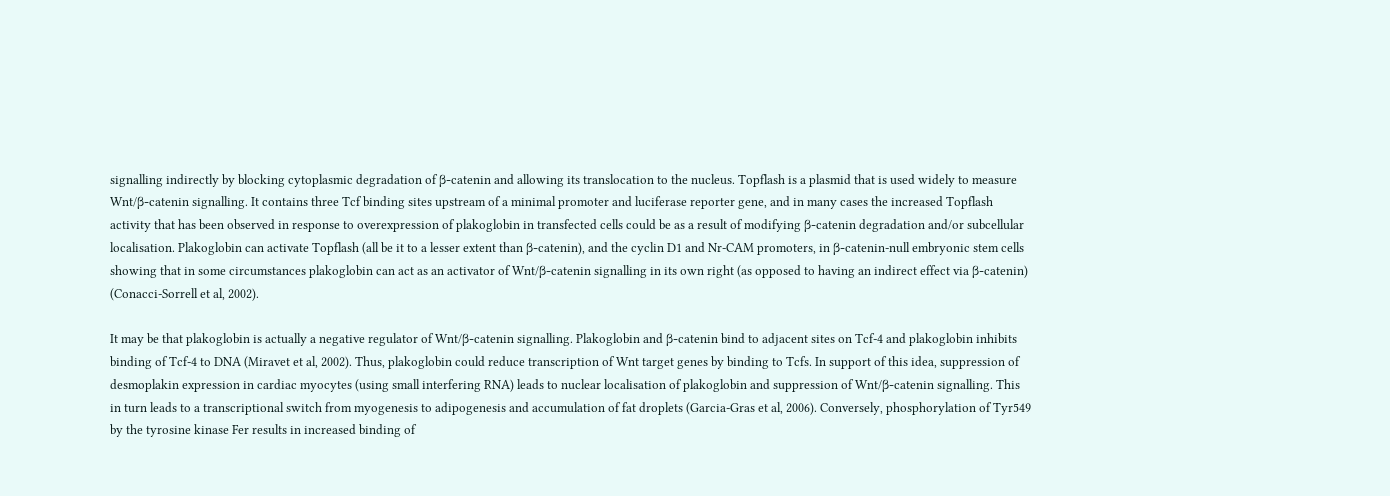signalling indirectly by blocking cytoplasmic degradation of β-catenin and allowing its translocation to the nucleus. Topflash is a plasmid that is used widely to measure Wnt/β-catenin signalling. It contains three Tcf binding sites upstream of a minimal promoter and luciferase reporter gene, and in many cases the increased Topflash activity that has been observed in response to overexpression of plakoglobin in transfected cells could be as a result of modifying β-catenin degradation and/or subcellular localisation. Plakoglobin can activate Topflash (all be it to a lesser extent than β-catenin), and the cyclin D1 and Nr-CAM promoters, in β-catenin-null embryonic stem cells showing that in some circumstances plakoglobin can act as an activator of Wnt/β-catenin signalling in its own right (as opposed to having an indirect effect via β-catenin) (Conacci-Sorrell et al, 2002).

It may be that plakoglobin is actually a negative regulator of Wnt/β-catenin signalling. Plakoglobin and β-catenin bind to adjacent sites on Tcf-4 and plakoglobin inhibits binding of Tcf-4 to DNA (Miravet et al, 2002). Thus, plakoglobin could reduce transcription of Wnt target genes by binding to Tcfs. In support of this idea, suppression of desmoplakin expression in cardiac myocytes (using small interfering RNA) leads to nuclear localisation of plakoglobin and suppression of Wnt/β-catenin signalling. This in turn leads to a transcriptional switch from myogenesis to adipogenesis and accumulation of fat droplets (Garcia-Gras et al, 2006). Conversely, phosphorylation of Tyr549 by the tyrosine kinase Fer results in increased binding of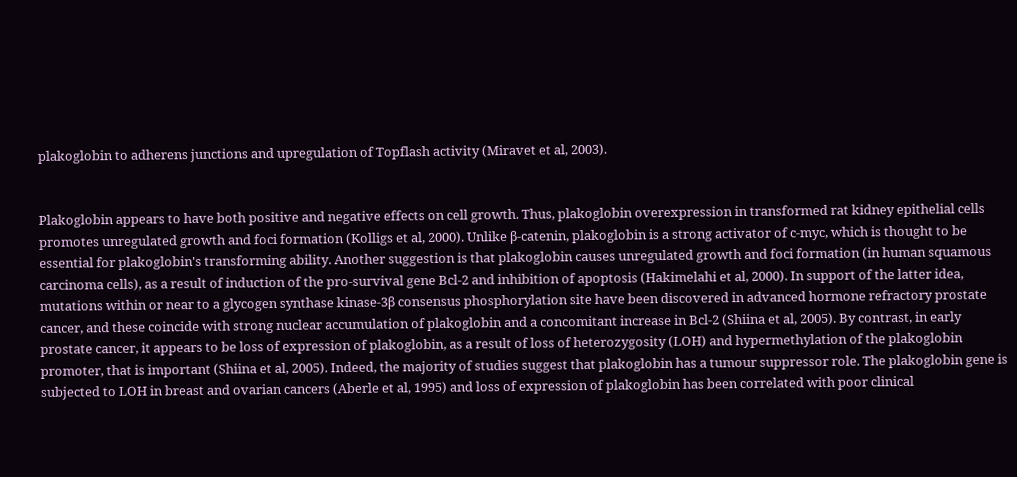plakoglobin to adherens junctions and upregulation of Topflash activity (Miravet et al, 2003).


Plakoglobin appears to have both positive and negative effects on cell growth. Thus, plakoglobin overexpression in transformed rat kidney epithelial cells promotes unregulated growth and foci formation (Kolligs et al, 2000). Unlike β-catenin, plakoglobin is a strong activator of c-myc, which is thought to be essential for plakoglobin's transforming ability. Another suggestion is that plakoglobin causes unregulated growth and foci formation (in human squamous carcinoma cells), as a result of induction of the pro-survival gene Bcl-2 and inhibition of apoptosis (Hakimelahi et al, 2000). In support of the latter idea, mutations within or near to a glycogen synthase kinase-3β consensus phosphorylation site have been discovered in advanced hormone refractory prostate cancer, and these coincide with strong nuclear accumulation of plakoglobin and a concomitant increase in Bcl-2 (Shiina et al, 2005). By contrast, in early prostate cancer, it appears to be loss of expression of plakoglobin, as a result of loss of heterozygosity (LOH) and hypermethylation of the plakoglobin promoter, that is important (Shiina et al, 2005). Indeed, the majority of studies suggest that plakoglobin has a tumour suppressor role. The plakoglobin gene is subjected to LOH in breast and ovarian cancers (Aberle et al, 1995) and loss of expression of plakoglobin has been correlated with poor clinical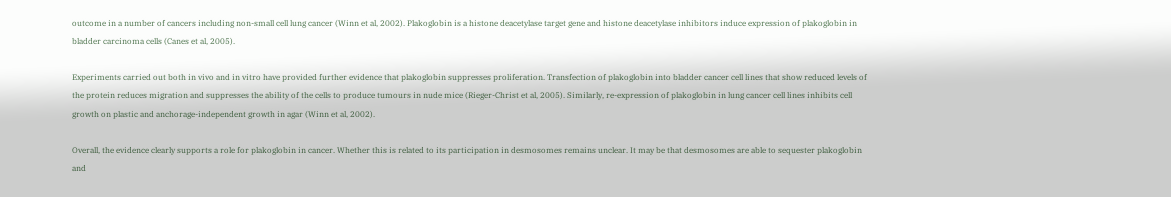outcome in a number of cancers including non-small cell lung cancer (Winn et al, 2002). Plakoglobin is a histone deacetylase target gene and histone deacetylase inhibitors induce expression of plakoglobin in bladder carcinoma cells (Canes et al, 2005).

Experiments carried out both in vivo and in vitro have provided further evidence that plakoglobin suppresses proliferation. Transfection of plakoglobin into bladder cancer cell lines that show reduced levels of the protein reduces migration and suppresses the ability of the cells to produce tumours in nude mice (Rieger-Christ et al, 2005). Similarly, re-expression of plakoglobin in lung cancer cell lines inhibits cell growth on plastic and anchorage-independent growth in agar (Winn et al, 2002).

Overall, the evidence clearly supports a role for plakoglobin in cancer. Whether this is related to its participation in desmosomes remains unclear. It may be that desmosomes are able to sequester plakoglobin and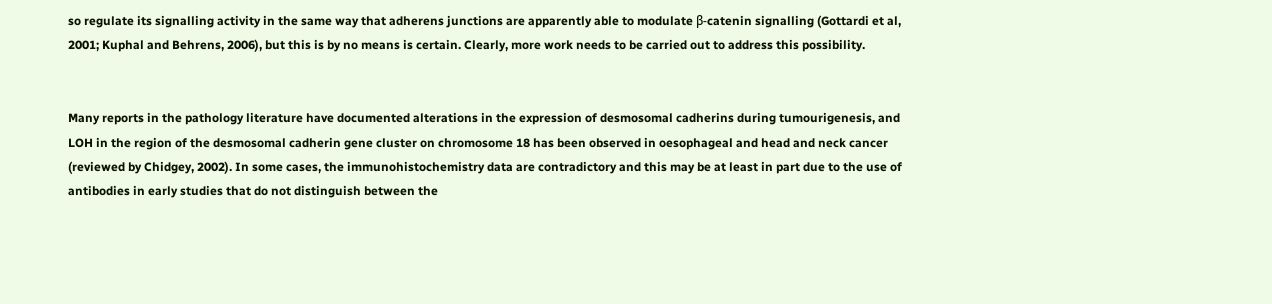so regulate its signalling activity in the same way that adherens junctions are apparently able to modulate β-catenin signalling (Gottardi et al, 2001; Kuphal and Behrens, 2006), but this is by no means is certain. Clearly, more work needs to be carried out to address this possibility.


Many reports in the pathology literature have documented alterations in the expression of desmosomal cadherins during tumourigenesis, and LOH in the region of the desmosomal cadherin gene cluster on chromosome 18 has been observed in oesophageal and head and neck cancer (reviewed by Chidgey, 2002). In some cases, the immunohistochemistry data are contradictory and this may be at least in part due to the use of antibodies in early studies that do not distinguish between the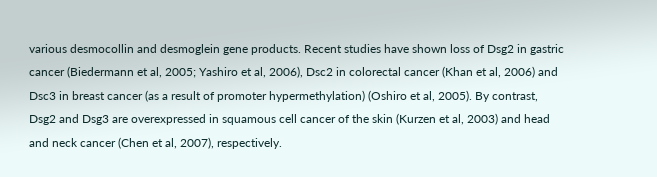various desmocollin and desmoglein gene products. Recent studies have shown loss of Dsg2 in gastric cancer (Biedermann et al, 2005; Yashiro et al, 2006), Dsc2 in colorectal cancer (Khan et al, 2006) and Dsc3 in breast cancer (as a result of promoter hypermethylation) (Oshiro et al, 2005). By contrast, Dsg2 and Dsg3 are overexpressed in squamous cell cancer of the skin (Kurzen et al, 2003) and head and neck cancer (Chen et al, 2007), respectively.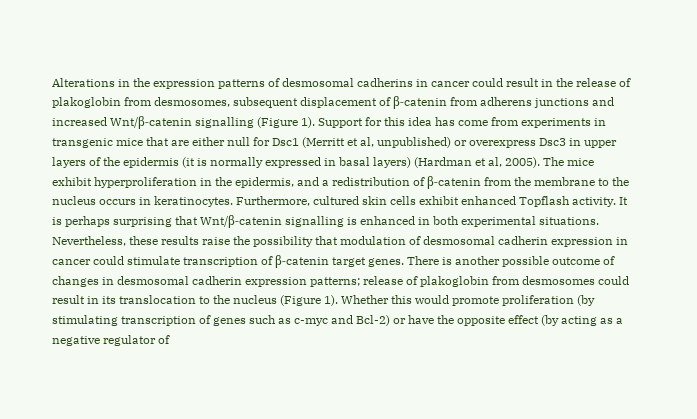Alterations in the expression patterns of desmosomal cadherins in cancer could result in the release of plakoglobin from desmosomes, subsequent displacement of β-catenin from adherens junctions and increased Wnt/β-catenin signalling (Figure 1). Support for this idea has come from experiments in transgenic mice that are either null for Dsc1 (Merritt et al, unpublished) or overexpress Dsc3 in upper layers of the epidermis (it is normally expressed in basal layers) (Hardman et al, 2005). The mice exhibit hyperproliferation in the epidermis, and a redistribution of β-catenin from the membrane to the nucleus occurs in keratinocytes. Furthermore, cultured skin cells exhibit enhanced Topflash activity. It is perhaps surprising that Wnt/β-catenin signalling is enhanced in both experimental situations. Nevertheless, these results raise the possibility that modulation of desmosomal cadherin expression in cancer could stimulate transcription of β-catenin target genes. There is another possible outcome of changes in desmosomal cadherin expression patterns; release of plakoglobin from desmosomes could result in its translocation to the nucleus (Figure 1). Whether this would promote proliferation (by stimulating transcription of genes such as c-myc and Bcl-2) or have the opposite effect (by acting as a negative regulator of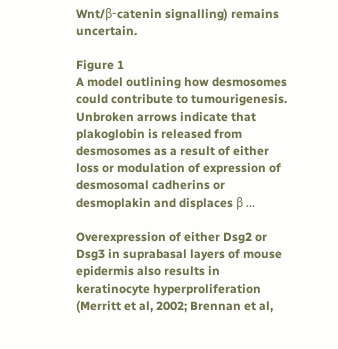Wnt/β-catenin signalling) remains uncertain.

Figure 1
A model outlining how desmosomes could contribute to tumourigenesis. Unbroken arrows indicate that plakoglobin is released from desmosomes as a result of either loss or modulation of expression of desmosomal cadherins or desmoplakin and displaces β ...

Overexpression of either Dsg2 or Dsg3 in suprabasal layers of mouse epidermis also results in keratinocyte hyperproliferation (Merritt et al, 2002; Brennan et al,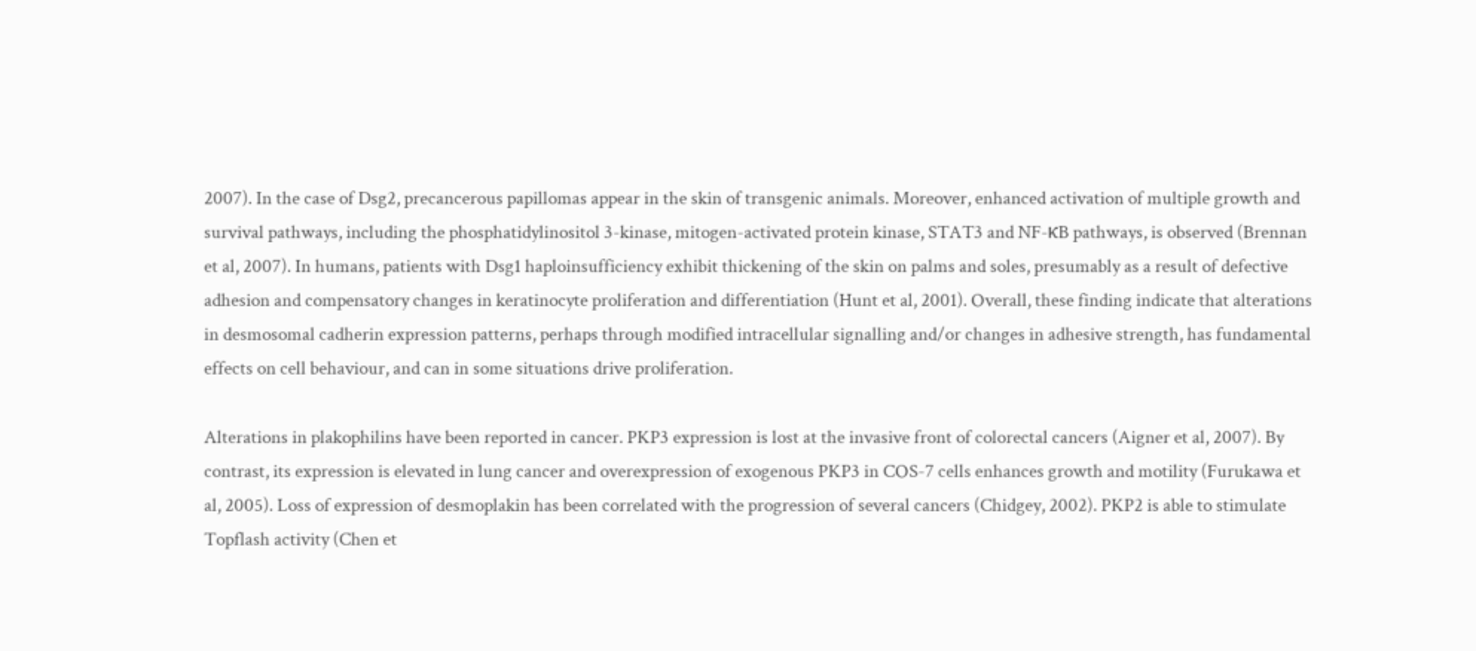2007). In the case of Dsg2, precancerous papillomas appear in the skin of transgenic animals. Moreover, enhanced activation of multiple growth and survival pathways, including the phosphatidylinositol 3-kinase, mitogen-activated protein kinase, STAT3 and NF-κB pathways, is observed (Brennan et al, 2007). In humans, patients with Dsg1 haploinsufficiency exhibit thickening of the skin on palms and soles, presumably as a result of defective adhesion and compensatory changes in keratinocyte proliferation and differentiation (Hunt et al, 2001). Overall, these finding indicate that alterations in desmosomal cadherin expression patterns, perhaps through modified intracellular signalling and/or changes in adhesive strength, has fundamental effects on cell behaviour, and can in some situations drive proliferation.

Alterations in plakophilins have been reported in cancer. PKP3 expression is lost at the invasive front of colorectal cancers (Aigner et al, 2007). By contrast, its expression is elevated in lung cancer and overexpression of exogenous PKP3 in COS-7 cells enhances growth and motility (Furukawa et al, 2005). Loss of expression of desmoplakin has been correlated with the progression of several cancers (Chidgey, 2002). PKP2 is able to stimulate Topflash activity (Chen et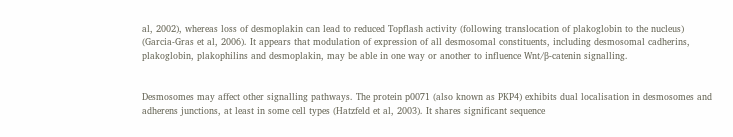al, 2002), whereas loss of desmoplakin can lead to reduced Topflash activity (following translocation of plakoglobin to the nucleus) (Garcia-Gras et al, 2006). It appears that modulation of expression of all desmosomal constituents, including desmosomal cadherins, plakoglobin, plakophilins and desmoplakin, may be able in one way or another to influence Wnt/β-catenin signalling.


Desmosomes may affect other signalling pathways. The protein p0071 (also known as PKP4) exhibits dual localisation in desmosomes and adherens junctions, at least in some cell types (Hatzfeld et al, 2003). It shares significant sequence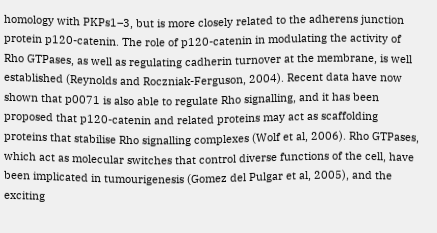homology with PKPs1–3, but is more closely related to the adherens junction protein p120-catenin. The role of p120-catenin in modulating the activity of Rho GTPases, as well as regulating cadherin turnover at the membrane, is well established (Reynolds and Roczniak-Ferguson, 2004). Recent data have now shown that p0071 is also able to regulate Rho signalling, and it has been proposed that p120-catenin and related proteins may act as scaffolding proteins that stabilise Rho signalling complexes (Wolf et al, 2006). Rho GTPases, which act as molecular switches that control diverse functions of the cell, have been implicated in tumourigenesis (Gomez del Pulgar et al, 2005), and the exciting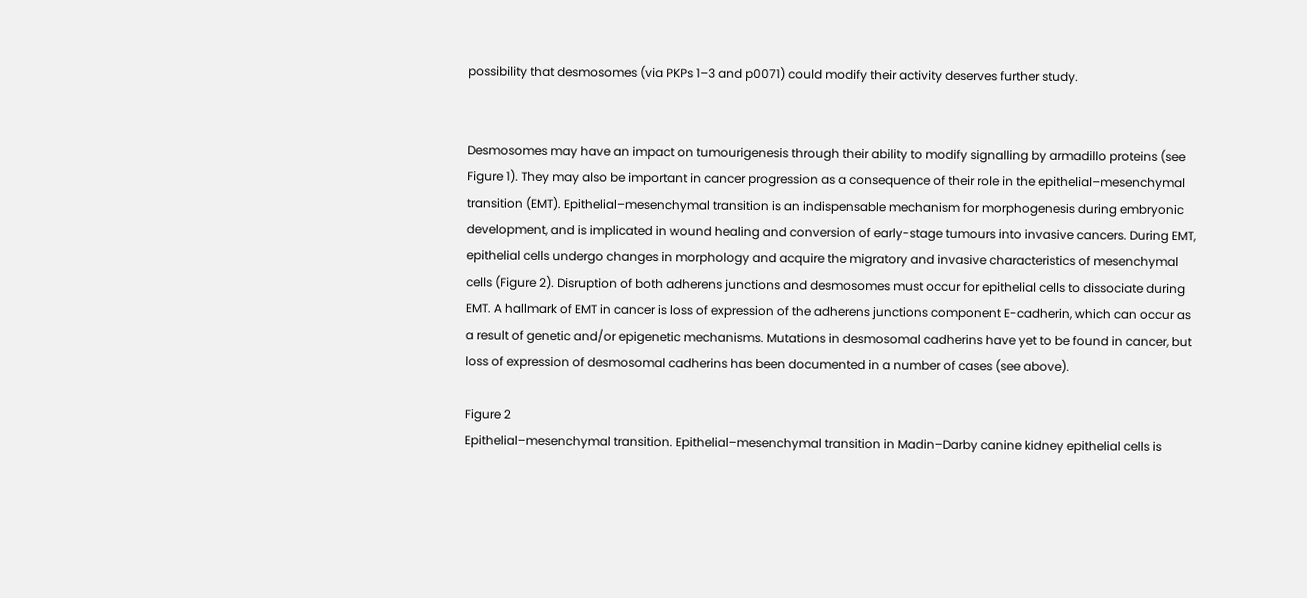possibility that desmosomes (via PKPs 1–3 and p0071) could modify their activity deserves further study.


Desmosomes may have an impact on tumourigenesis through their ability to modify signalling by armadillo proteins (see Figure 1). They may also be important in cancer progression as a consequence of their role in the epithelial–mesenchymal transition (EMT). Epithelial–mesenchymal transition is an indispensable mechanism for morphogenesis during embryonic development, and is implicated in wound healing and conversion of early-stage tumours into invasive cancers. During EMT, epithelial cells undergo changes in morphology and acquire the migratory and invasive characteristics of mesenchymal cells (Figure 2). Disruption of both adherens junctions and desmosomes must occur for epithelial cells to dissociate during EMT. A hallmark of EMT in cancer is loss of expression of the adherens junctions component E-cadherin, which can occur as a result of genetic and/or epigenetic mechanisms. Mutations in desmosomal cadherins have yet to be found in cancer, but loss of expression of desmosomal cadherins has been documented in a number of cases (see above).

Figure 2
Epithelial–mesenchymal transition. Epithelial–mesenchymal transition in Madin–Darby canine kidney epithelial cells is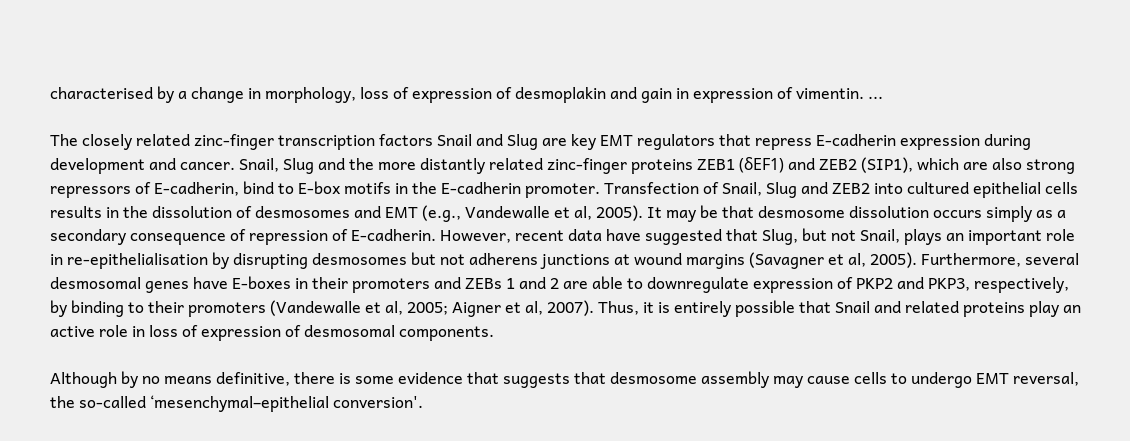characterised by a change in morphology, loss of expression of desmoplakin and gain in expression of vimentin. ...

The closely related zinc-finger transcription factors Snail and Slug are key EMT regulators that repress E-cadherin expression during development and cancer. Snail, Slug and the more distantly related zinc-finger proteins ZEB1 (δEF1) and ZEB2 (SIP1), which are also strong repressors of E-cadherin, bind to E-box motifs in the E-cadherin promoter. Transfection of Snail, Slug and ZEB2 into cultured epithelial cells results in the dissolution of desmosomes and EMT (e.g., Vandewalle et al, 2005). It may be that desmosome dissolution occurs simply as a secondary consequence of repression of E-cadherin. However, recent data have suggested that Slug, but not Snail, plays an important role in re-epithelialisation by disrupting desmosomes but not adherens junctions at wound margins (Savagner et al, 2005). Furthermore, several desmosomal genes have E-boxes in their promoters and ZEBs 1 and 2 are able to downregulate expression of PKP2 and PKP3, respectively, by binding to their promoters (Vandewalle et al, 2005; Aigner et al, 2007). Thus, it is entirely possible that Snail and related proteins play an active role in loss of expression of desmosomal components.

Although by no means definitive, there is some evidence that suggests that desmosome assembly may cause cells to undergo EMT reversal, the so-called ‘mesenchymal–epithelial conversion'.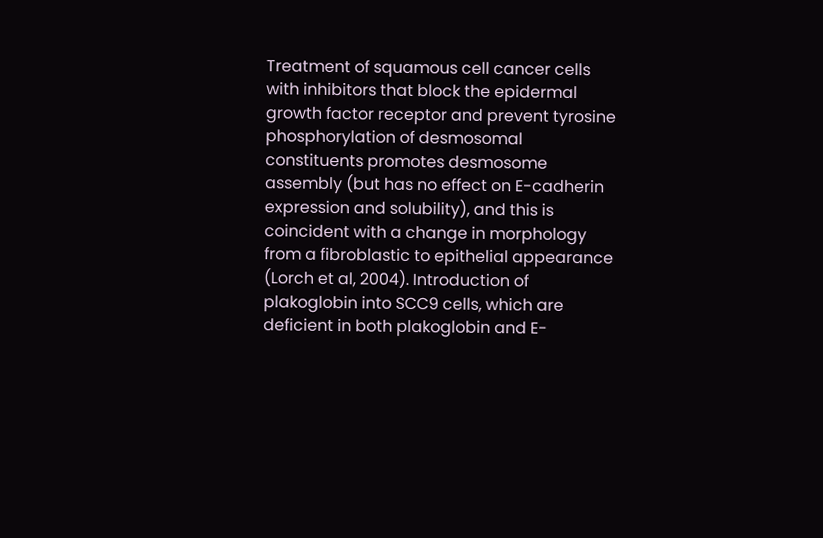Treatment of squamous cell cancer cells with inhibitors that block the epidermal growth factor receptor and prevent tyrosine phosphorylation of desmosomal constituents promotes desmosome assembly (but has no effect on E-cadherin expression and solubility), and this is coincident with a change in morphology from a fibroblastic to epithelial appearance (Lorch et al, 2004). Introduction of plakoglobin into SCC9 cells, which are deficient in both plakoglobin and E-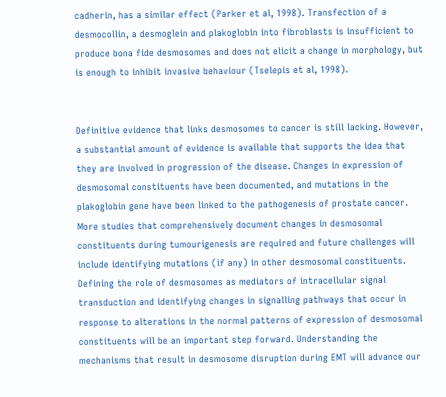cadherin, has a similar effect (Parker et al, 1998). Transfection of a desmocollin, a desmoglein and plakoglobin into fibroblasts is insufficient to produce bona fide desmosomes and does not elicit a change in morphology, but is enough to inhibit invasive behaviour (Tselepis et al, 1998).


Definitive evidence that links desmosomes to cancer is still lacking. However, a substantial amount of evidence is available that supports the idea that they are involved in progression of the disease. Changes in expression of desmosomal constituents have been documented, and mutations in the plakoglobin gene have been linked to the pathogenesis of prostate cancer. More studies that comprehensively document changes in desmosomal constituents during tumourigenesis are required and future challenges will include identifying mutations (if any) in other desmosomal constituents. Defining the role of desmosomes as mediators of intracellular signal transduction and identifying changes in signalling pathways that occur in response to alterations in the normal patterns of expression of desmosomal constituents will be an important step forward. Understanding the mechanisms that result in desmosome disruption during EMT will advance our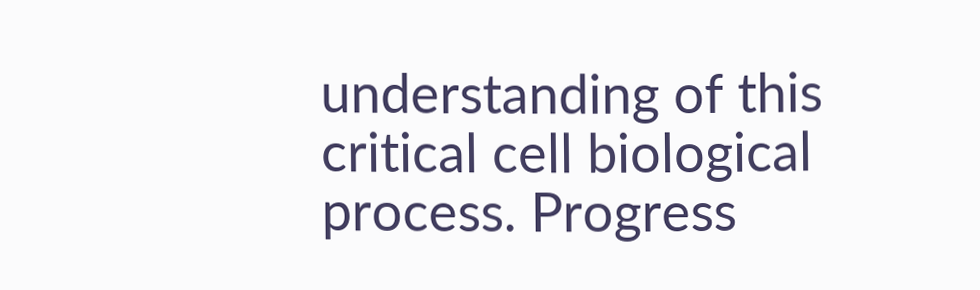understanding of this critical cell biological process. Progress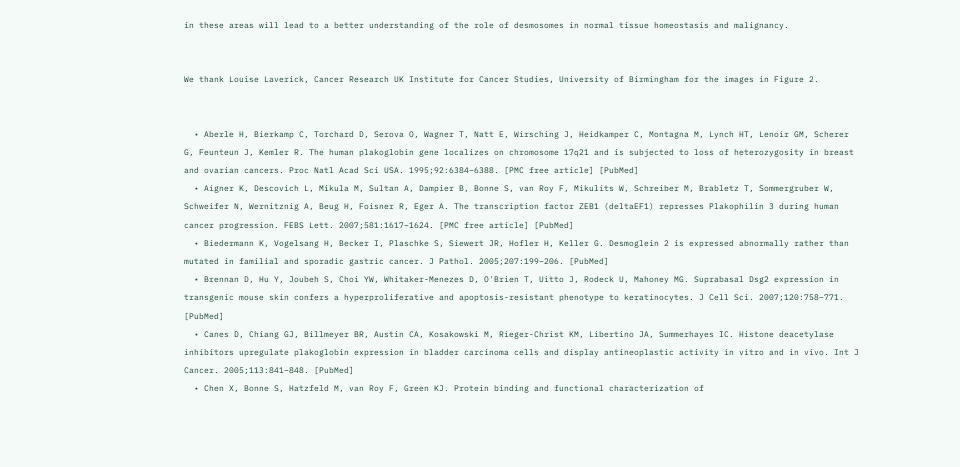in these areas will lead to a better understanding of the role of desmosomes in normal tissue homeostasis and malignancy.


We thank Louise Laverick, Cancer Research UK Institute for Cancer Studies, University of Birmingham for the images in Figure 2.


  • Aberle H, Bierkamp C, Torchard D, Serova O, Wagner T, Natt E, Wirsching J, Heidkamper C, Montagna M, Lynch HT, Lenoir GM, Scherer G, Feunteun J, Kemler R. The human plakoglobin gene localizes on chromosome 17q21 and is subjected to loss of heterozygosity in breast and ovarian cancers. Proc Natl Acad Sci USA. 1995;92:6384–6388. [PMC free article] [PubMed]
  • Aigner K, Descovich L, Mikula M, Sultan A, Dampier B, Bonne S, van Roy F, Mikulits W, Schreiber M, Brabletz T, Sommergruber W, Schweifer N, Wernitznig A, Beug H, Foisner R, Eger A. The transcription factor ZEB1 (deltaEF1) represses Plakophilin 3 during human cancer progression. FEBS Lett. 2007;581:1617–1624. [PMC free article] [PubMed]
  • Biedermann K, Vogelsang H, Becker I, Plaschke S, Siewert JR, Hofler H, Keller G. Desmoglein 2 is expressed abnormally rather than mutated in familial and sporadic gastric cancer. J Pathol. 2005;207:199–206. [PubMed]
  • Brennan D, Hu Y, Joubeh S, Choi YW, Whitaker-Menezes D, O'Brien T, Uitto J, Rodeck U, Mahoney MG. Suprabasal Dsg2 expression in transgenic mouse skin confers a hyperproliferative and apoptosis-resistant phenotype to keratinocytes. J Cell Sci. 2007;120:758–771. [PubMed]
  • Canes D, Chiang GJ, Billmeyer BR, Austin CA, Kosakowski M, Rieger-Christ KM, Libertino JA, Summerhayes IC. Histone deacetylase inhibitors upregulate plakoglobin expression in bladder carcinoma cells and display antineoplastic activity in vitro and in vivo. Int J Cancer. 2005;113:841–848. [PubMed]
  • Chen X, Bonne S, Hatzfeld M, van Roy F, Green KJ. Protein binding and functional characterization of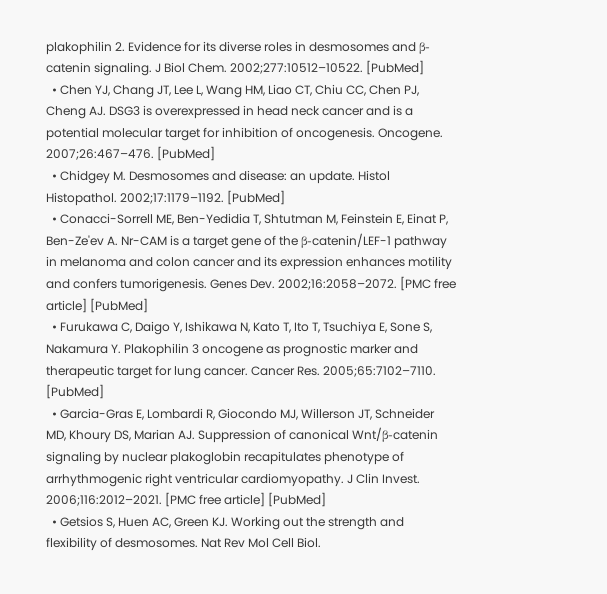plakophilin 2. Evidence for its diverse roles in desmosomes and β-catenin signaling. J Biol Chem. 2002;277:10512–10522. [PubMed]
  • Chen YJ, Chang JT, Lee L, Wang HM, Liao CT, Chiu CC, Chen PJ, Cheng AJ. DSG3 is overexpressed in head neck cancer and is a potential molecular target for inhibition of oncogenesis. Oncogene. 2007;26:467–476. [PubMed]
  • Chidgey M. Desmosomes and disease: an update. Histol Histopathol. 2002;17:1179–1192. [PubMed]
  • Conacci-Sorrell ME, Ben-Yedidia T, Shtutman M, Feinstein E, Einat P, Ben-Ze'ev A. Nr-CAM is a target gene of the β-catenin/LEF-1 pathway in melanoma and colon cancer and its expression enhances motility and confers tumorigenesis. Genes Dev. 2002;16:2058–2072. [PMC free article] [PubMed]
  • Furukawa C, Daigo Y, Ishikawa N, Kato T, Ito T, Tsuchiya E, Sone S, Nakamura Y. Plakophilin 3 oncogene as prognostic marker and therapeutic target for lung cancer. Cancer Res. 2005;65:7102–7110. [PubMed]
  • Garcia-Gras E, Lombardi R, Giocondo MJ, Willerson JT, Schneider MD, Khoury DS, Marian AJ. Suppression of canonical Wnt/β-catenin signaling by nuclear plakoglobin recapitulates phenotype of arrhythmogenic right ventricular cardiomyopathy. J Clin Invest. 2006;116:2012–2021. [PMC free article] [PubMed]
  • Getsios S, Huen AC, Green KJ. Working out the strength and flexibility of desmosomes. Nat Rev Mol Cell Biol.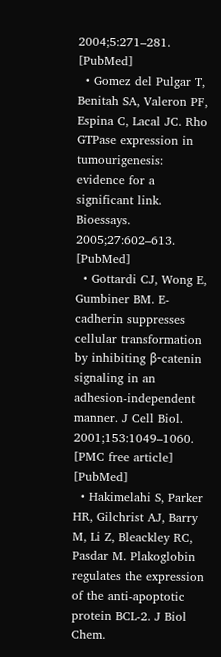2004;5:271–281. [PubMed]
  • Gomez del Pulgar T, Benitah SA, Valeron PF, Espina C, Lacal JC. Rho GTPase expression in tumourigenesis: evidence for a significant link. Bioessays. 2005;27:602–613. [PubMed]
  • Gottardi CJ, Wong E, Gumbiner BM. E-cadherin suppresses cellular transformation by inhibiting β-catenin signaling in an adhesion-independent manner. J Cell Biol. 2001;153:1049–1060. [PMC free article] [PubMed]
  • Hakimelahi S, Parker HR, Gilchrist AJ, Barry M, Li Z, Bleackley RC, Pasdar M. Plakoglobin regulates the expression of the anti-apoptotic protein BCL-2. J Biol Chem.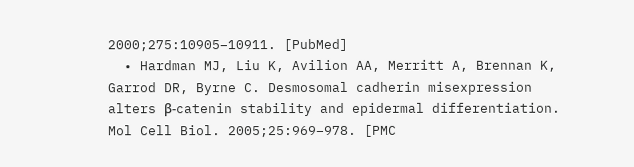2000;275:10905–10911. [PubMed]
  • Hardman MJ, Liu K, Avilion AA, Merritt A, Brennan K, Garrod DR, Byrne C. Desmosomal cadherin misexpression alters β-catenin stability and epidermal differentiation. Mol Cell Biol. 2005;25:969–978. [PMC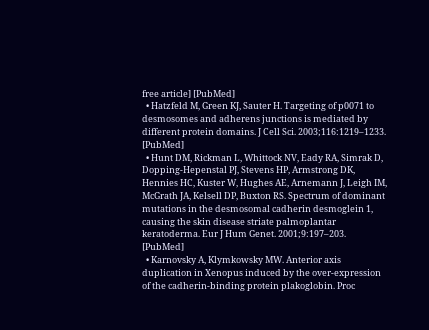free article] [PubMed]
  • Hatzfeld M, Green KJ, Sauter H. Targeting of p0071 to desmosomes and adherens junctions is mediated by different protein domains. J Cell Sci. 2003;116:1219–1233. [PubMed]
  • Hunt DM, Rickman L, Whittock NV, Eady RA, Simrak D, Dopping-Hepenstal PJ, Stevens HP, Armstrong DK, Hennies HC, Kuster W, Hughes AE, Arnemann J, Leigh IM, McGrath JA, Kelsell DP, Buxton RS. Spectrum of dominant mutations in the desmosomal cadherin desmoglein 1, causing the skin disease striate palmoplantar keratoderma. Eur J Hum Genet. 2001;9:197–203. [PubMed]
  • Karnovsky A, Klymkowsky MW. Anterior axis duplication in Xenopus induced by the over-expression of the cadherin-binding protein plakoglobin. Proc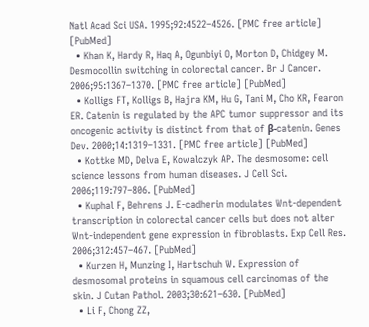Natl Acad Sci USA. 1995;92:4522–4526. [PMC free article] [PubMed]
  • Khan K, Hardy R, Haq A, Ogunbiyi O, Morton D, Chidgey M. Desmocollin switching in colorectal cancer. Br J Cancer. 2006;95:1367–1370. [PMC free article] [PubMed]
  • Kolligs FT, Kolligs B, Hajra KM, Hu G, Tani M, Cho KR, Fearon ER. Catenin is regulated by the APC tumor suppressor and its oncogenic activity is distinct from that of β-catenin. Genes Dev. 2000;14:1319–1331. [PMC free article] [PubMed]
  • Kottke MD, Delva E, Kowalczyk AP. The desmosome: cell science lessons from human diseases. J Cell Sci. 2006;119:797–806. [PubMed]
  • Kuphal F, Behrens J. E-cadherin modulates Wnt-dependent transcription in colorectal cancer cells but does not alter Wnt-independent gene expression in fibroblasts. Exp Cell Res. 2006;312:457–467. [PubMed]
  • Kurzen H, Munzing I, Hartschuh W. Expression of desmosomal proteins in squamous cell carcinomas of the skin. J Cutan Pathol. 2003;30:621–630. [PubMed]
  • Li F, Chong ZZ,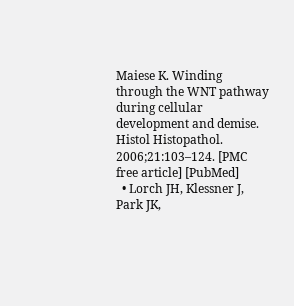Maiese K. Winding through the WNT pathway during cellular development and demise. Histol Histopathol. 2006;21:103–124. [PMC free article] [PubMed]
  • Lorch JH, Klessner J, Park JK,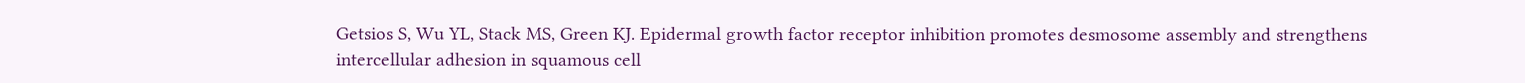Getsios S, Wu YL, Stack MS, Green KJ. Epidermal growth factor receptor inhibition promotes desmosome assembly and strengthens intercellular adhesion in squamous cell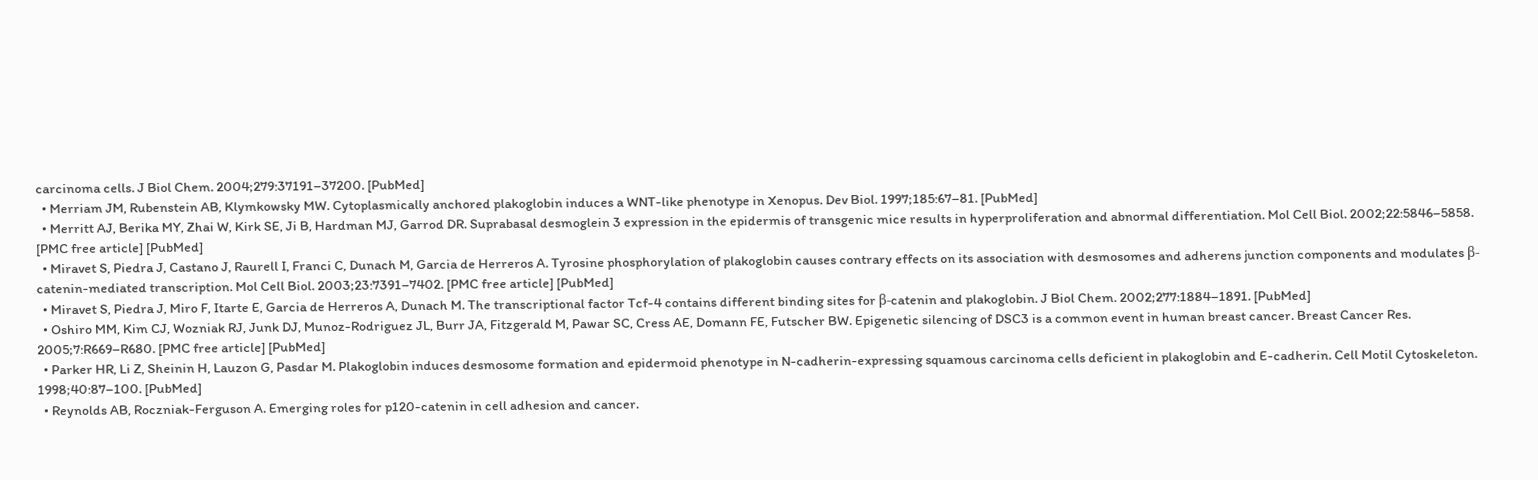carcinoma cells. J Biol Chem. 2004;279:37191–37200. [PubMed]
  • Merriam JM, Rubenstein AB, Klymkowsky MW. Cytoplasmically anchored plakoglobin induces a WNT-like phenotype in Xenopus. Dev Biol. 1997;185:67–81. [PubMed]
  • Merritt AJ, Berika MY, Zhai W, Kirk SE, Ji B, Hardman MJ, Garrod DR. Suprabasal desmoglein 3 expression in the epidermis of transgenic mice results in hyperproliferation and abnormal differentiation. Mol Cell Biol. 2002;22:5846–5858. [PMC free article] [PubMed]
  • Miravet S, Piedra J, Castano J, Raurell I, Franci C, Dunach M, Garcia de Herreros A. Tyrosine phosphorylation of plakoglobin causes contrary effects on its association with desmosomes and adherens junction components and modulates β-catenin-mediated transcription. Mol Cell Biol. 2003;23:7391–7402. [PMC free article] [PubMed]
  • Miravet S, Piedra J, Miro F, Itarte E, Garcia de Herreros A, Dunach M. The transcriptional factor Tcf-4 contains different binding sites for β-catenin and plakoglobin. J Biol Chem. 2002;277:1884–1891. [PubMed]
  • Oshiro MM, Kim CJ, Wozniak RJ, Junk DJ, Munoz-Rodriguez JL, Burr JA, Fitzgerald M, Pawar SC, Cress AE, Domann FE, Futscher BW. Epigenetic silencing of DSC3 is a common event in human breast cancer. Breast Cancer Res. 2005;7:R669–R680. [PMC free article] [PubMed]
  • Parker HR, Li Z, Sheinin H, Lauzon G, Pasdar M. Plakoglobin induces desmosome formation and epidermoid phenotype in N-cadherin-expressing squamous carcinoma cells deficient in plakoglobin and E-cadherin. Cell Motil Cytoskeleton. 1998;40:87–100. [PubMed]
  • Reynolds AB, Roczniak-Ferguson A. Emerging roles for p120-catenin in cell adhesion and cancer.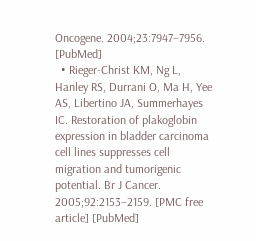Oncogene. 2004;23:7947–7956. [PubMed]
  • Rieger-Christ KM, Ng L, Hanley RS, Durrani O, Ma H, Yee AS, Libertino JA, Summerhayes IC. Restoration of plakoglobin expression in bladder carcinoma cell lines suppresses cell migration and tumorigenic potential. Br J Cancer. 2005;92:2153–2159. [PMC free article] [PubMed]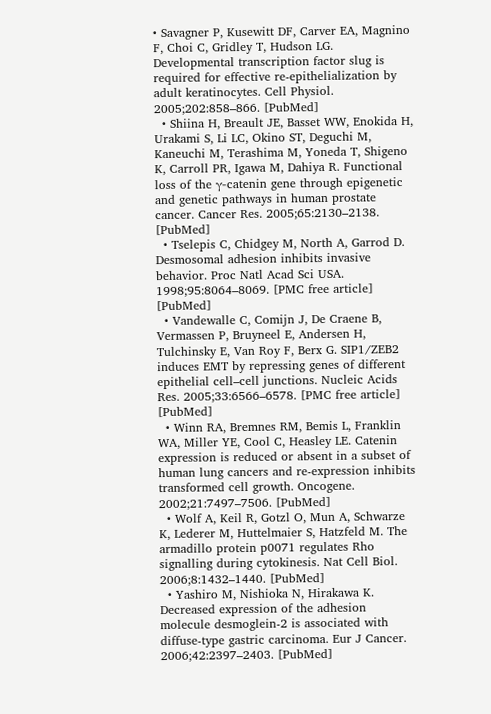• Savagner P, Kusewitt DF, Carver EA, Magnino F, Choi C, Gridley T, Hudson LG. Developmental transcription factor slug is required for effective re-epithelialization by adult keratinocytes. Cell Physiol. 2005;202:858–866. [PubMed]
  • Shiina H, Breault JE, Basset WW, Enokida H, Urakami S, Li LC, Okino ST, Deguchi M, Kaneuchi M, Terashima M, Yoneda T, Shigeno K, Carroll PR, Igawa M, Dahiya R. Functional loss of the γ-catenin gene through epigenetic and genetic pathways in human prostate cancer. Cancer Res. 2005;65:2130–2138. [PubMed]
  • Tselepis C, Chidgey M, North A, Garrod D. Desmosomal adhesion inhibits invasive behavior. Proc Natl Acad Sci USA. 1998;95:8064–8069. [PMC free article] [PubMed]
  • Vandewalle C, Comijn J, De Craene B, Vermassen P, Bruyneel E, Andersen H, Tulchinsky E, Van Roy F, Berx G. SIP1/ZEB2 induces EMT by repressing genes of different epithelial cell–cell junctions. Nucleic Acids Res. 2005;33:6566–6578. [PMC free article] [PubMed]
  • Winn RA, Bremnes RM, Bemis L, Franklin WA, Miller YE, Cool C, Heasley LE. Catenin expression is reduced or absent in a subset of human lung cancers and re-expression inhibits transformed cell growth. Oncogene. 2002;21:7497–7506. [PubMed]
  • Wolf A, Keil R, Gotzl O, Mun A, Schwarze K, Lederer M, Huttelmaier S, Hatzfeld M. The armadillo protein p0071 regulates Rho signalling during cytokinesis. Nat Cell Biol. 2006;8:1432–1440. [PubMed]
  • Yashiro M, Nishioka N, Hirakawa K. Decreased expression of the adhesion molecule desmoglein-2 is associated with diffuse-type gastric carcinoma. Eur J Cancer. 2006;42:2397–2403. [PubMed]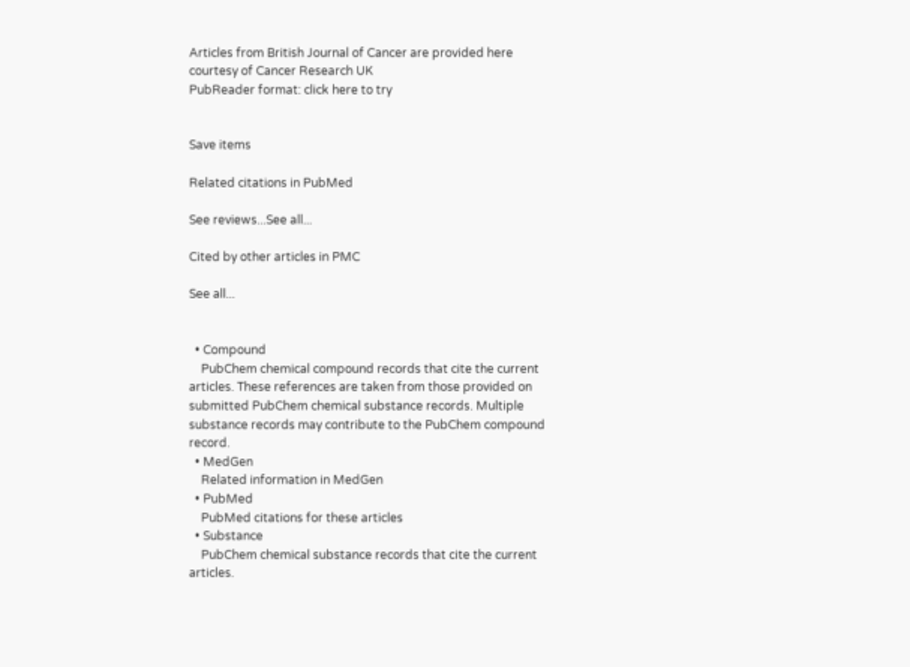Articles from British Journal of Cancer are provided here courtesy of Cancer Research UK
PubReader format: click here to try


Save items

Related citations in PubMed

See reviews...See all...

Cited by other articles in PMC

See all...


  • Compound
    PubChem chemical compound records that cite the current articles. These references are taken from those provided on submitted PubChem chemical substance records. Multiple substance records may contribute to the PubChem compound record.
  • MedGen
    Related information in MedGen
  • PubMed
    PubMed citations for these articles
  • Substance
    PubChem chemical substance records that cite the current articles.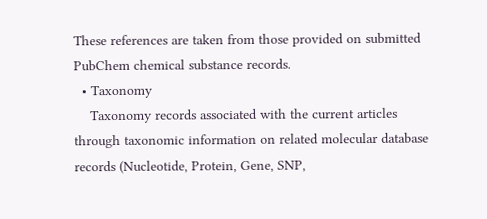These references are taken from those provided on submitted PubChem chemical substance records.
  • Taxonomy
    Taxonomy records associated with the current articles through taxonomic information on related molecular database records (Nucleotide, Protein, Gene, SNP,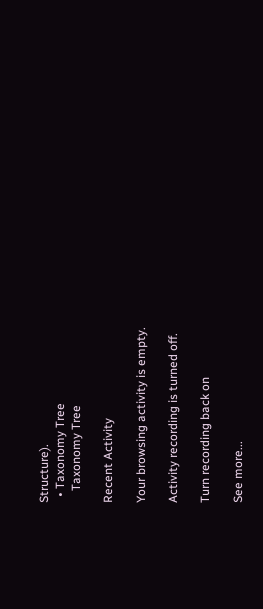Structure).
  • Taxonomy Tree
    Taxonomy Tree

Recent Activity

Your browsing activity is empty.

Activity recording is turned off.

Turn recording back on

See more...